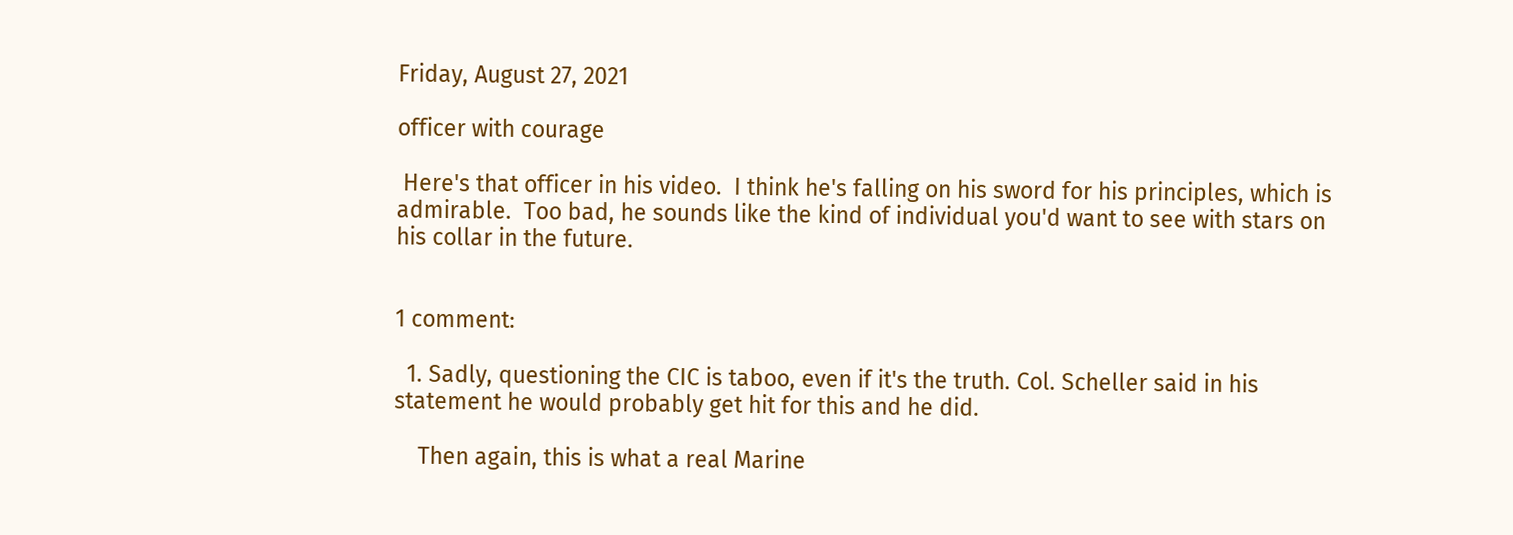Friday, August 27, 2021

officer with courage

 Here's that officer in his video.  I think he's falling on his sword for his principles, which is admirable.  Too bad, he sounds like the kind of individual you'd want to see with stars on his collar in the future.


1 comment:

  1. Sadly, questioning the CIC is taboo, even if it's the truth. Col. Scheller said in his statement he would probably get hit for this and he did.

    Then again, this is what a real Marine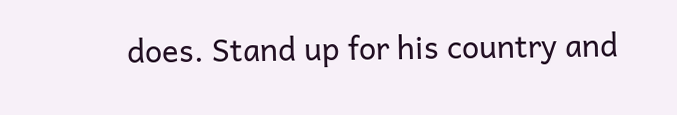does. Stand up for his country and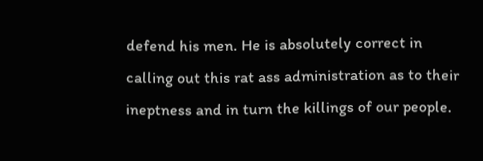defend his men. He is absolutely correct in calling out this rat ass administration as to their ineptness and in turn the killings of our people.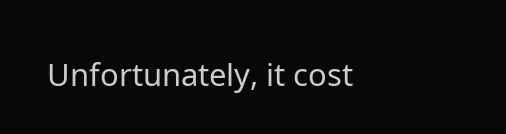Unfortunately, it cost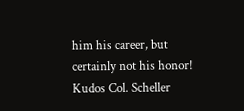him his career, but certainly not his honor! Kudos Col. Scheller